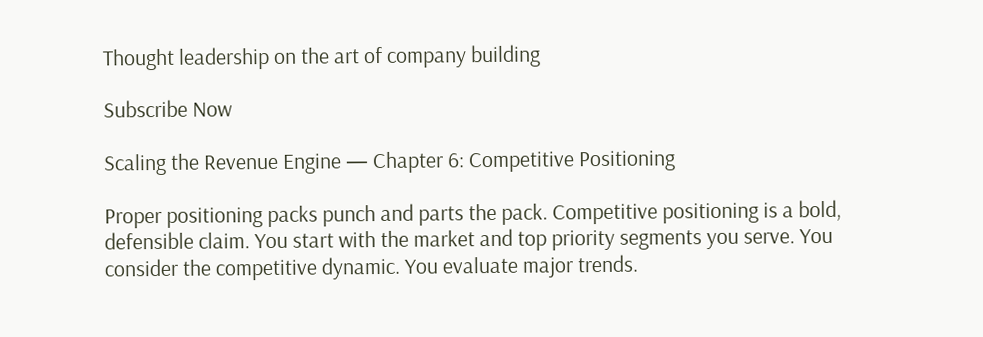Thought leadership on the art of company building

Subscribe Now

Scaling the Revenue Engine — Chapter 6: Competitive Positioning

Proper positioning packs punch and parts the pack. Competitive positioning is a bold, defensible claim. You start with the market and top priority segments you serve. You consider the competitive dynamic. You evaluate major trends.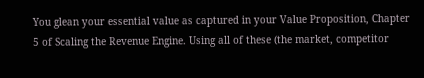You glean your essential value as captured in your Value Proposition, Chapter 5 of Scaling the Revenue Engine. Using all of these (the market, competitor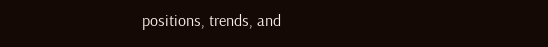positions, trends, and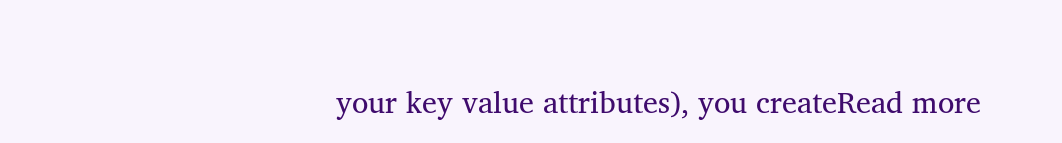your key value attributes), you createRead more